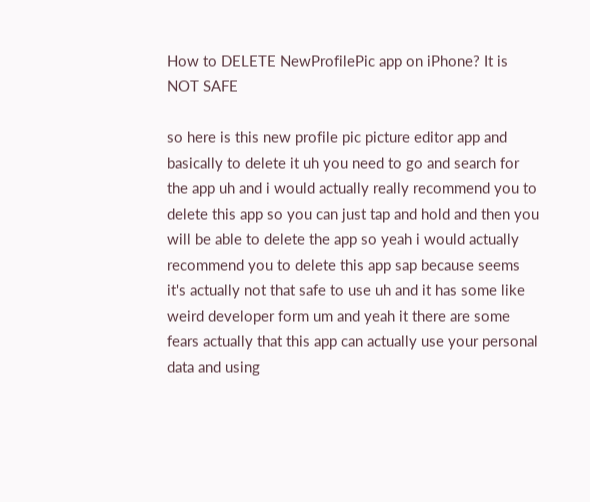How to DELETE NewProfilePic app on iPhone? It is NOT SAFE

so here is this new profile pic picture editor app and basically to delete it uh you need to go and search for the app uh and i would actually really recommend you to delete this app so you can just tap and hold and then you will be able to delete the app so yeah i would actually recommend you to delete this app sap because seems it's actually not that safe to use uh and it has some like weird developer form um and yeah it there are some fears actually that this app can actually use your personal data and using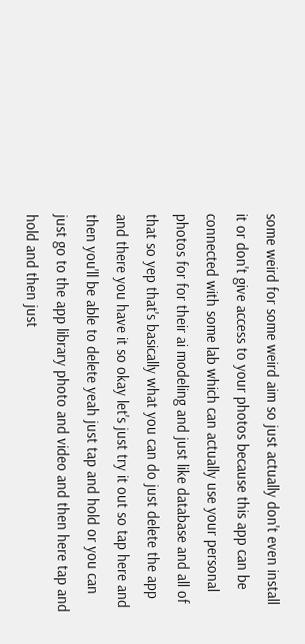some weird for some weird aim so just actually don't even install it or don't give access to your photos because this app can be connected with some lab which can actually use your personal photos for for their ai modeling and just like database and all of that so yep that's basically what you can do just delete the app and there you have it so okay let's just try it out so tap here and then you'll be able to delete yeah just tap and hold or you can just go to the app library photo and video and then here tap and hold and then just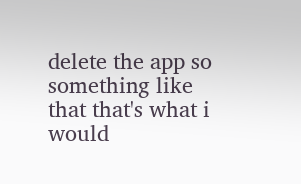delete the app so something like that that's what i would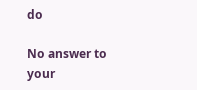do

No answer to your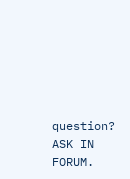question? ASK IN FORUM.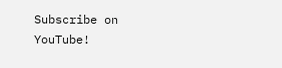Subscribe on YouTube!